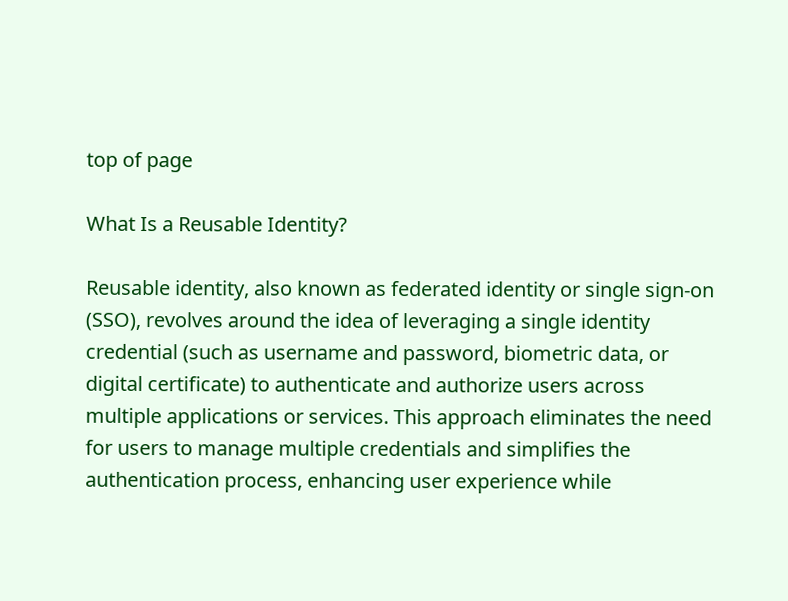top of page

What Is a Reusable Identity?

Reusable identity, also known as federated identity or single sign-on (SSO), revolves around the idea of leveraging a single identity credential (such as username and password, biometric data, or digital certificate) to authenticate and authorize users across multiple applications or services. This approach eliminates the need for users to manage multiple credentials and simplifies the authentication process, enhancing user experience while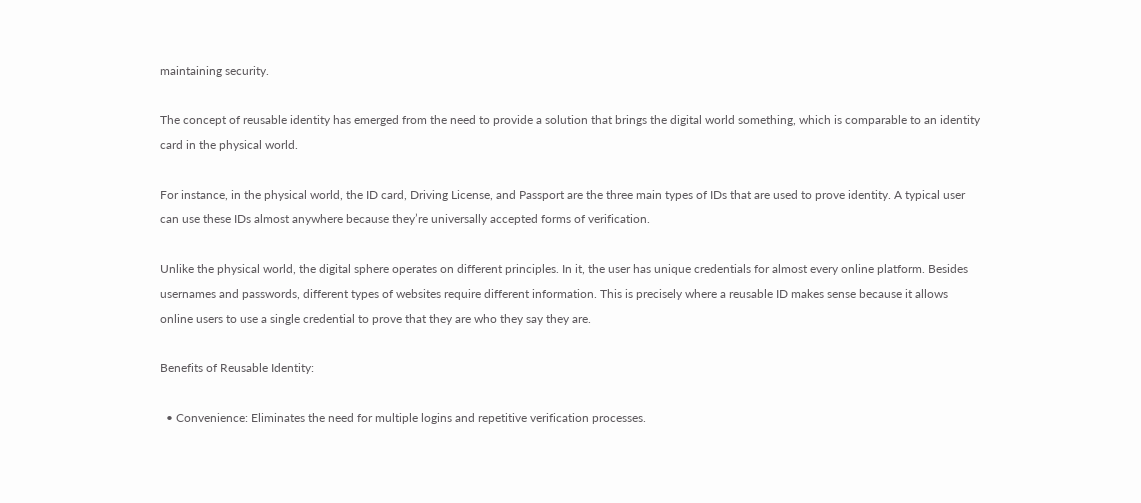maintaining security.

The concept of reusable identity has emerged from the need to provide a solution that brings the digital world something, which is comparable to an identity card in the physical world.

For instance, in the physical world, the ID card, Driving License, and Passport are the three main types of IDs that are used to prove identity. A typical user can use these IDs almost anywhere because they’re universally accepted forms of verification.

Unlike the physical world, the digital sphere operates on different principles. In it, the user has unique credentials for almost every online platform. Besides usernames and passwords, different types of websites require different information. This is precisely where a reusable ID makes sense because it allows online users to use a single credential to prove that they are who they say they are.

Benefits of Reusable Identity:

  • Convenience: Eliminates the need for multiple logins and repetitive verification processes.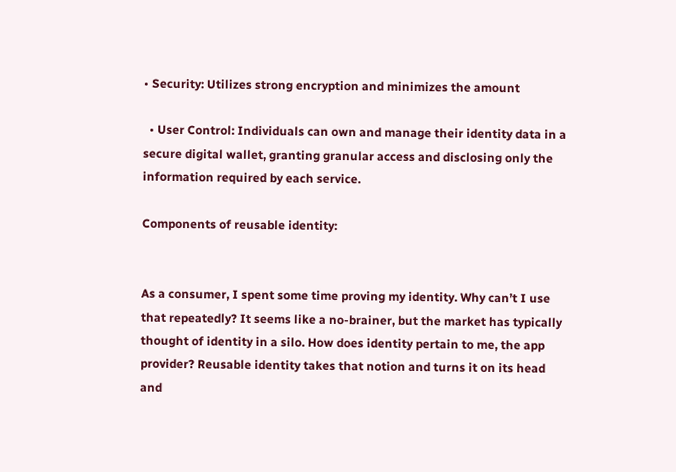• Security: Utilizes strong encryption and minimizes the amount

  • User Control: Individuals can own and manage their identity data in a secure digital wallet, granting granular access and disclosing only the information required by each service.

Components of reusable identity:


As a consumer, I spent some time proving my identity. Why can’t I use that repeatedly? It seems like a no-brainer, but the market has typically thought of identity in a silo. How does identity pertain to me, the app provider? Reusable identity takes that notion and turns it on its head and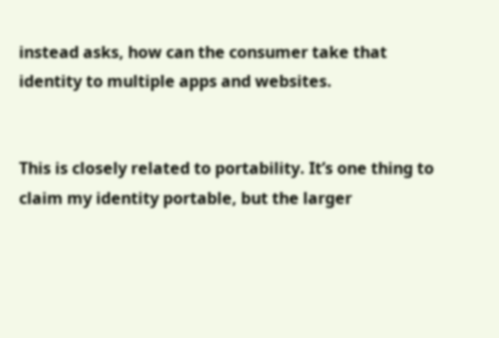instead asks, how can the consumer take that identity to multiple apps and websites.


This is closely related to portability. It’s one thing to claim my identity portable, but the larger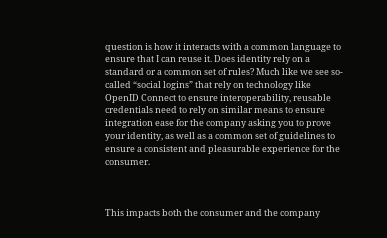question is how it interacts with a common language to ensure that I can reuse it. Does identity rely on a standard or a common set of rules? Much like we see so-called “social logins” that rely on technology like OpenID Connect to ensure interoperability, reusable credentials need to rely on similar means to ensure integration ease for the company asking you to prove your identity, as well as a common set of guidelines to ensure a consistent and pleasurable experience for the consumer.



This impacts both the consumer and the company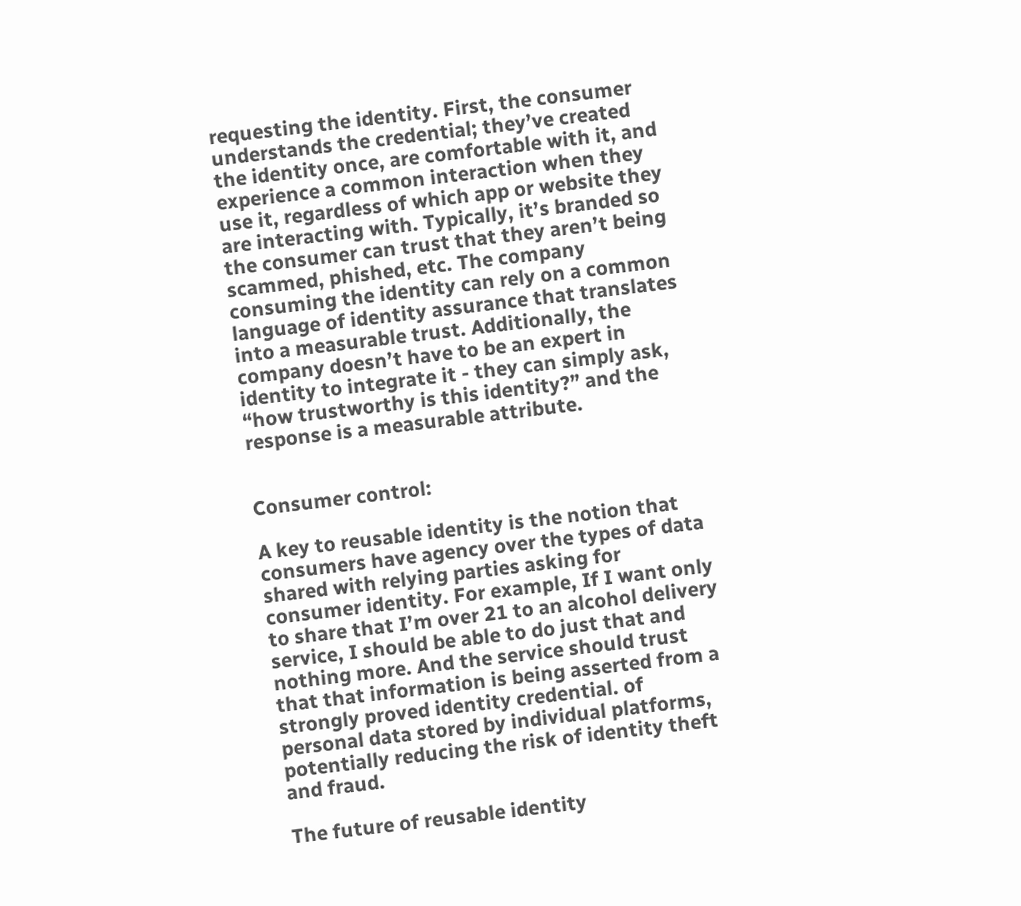requesting the identity. First, the consumer understands the credential; they’ve created the identity once, are comfortable with it, and experience a common interaction when they use it, regardless of which app or website they are interacting with. Typically, it’s branded so the consumer can trust that they aren’t being scammed, phished, etc. The company consuming the identity can rely on a common language of identity assurance that translates into a measurable trust. Additionally, the company doesn’t have to be an expert in identity to integrate it - they can simply ask, “how trustworthy is this identity?” and the response is a measurable attribute.


Consumer control:

A key to reusable identity is the notion that consumers have agency over the types of data shared with relying parties asking for consumer identity. For example, If I want only to share that I’m over 21 to an alcohol delivery service, I should be able to do just that and nothing more. And the service should trust that that information is being asserted from a strongly proved identity credential. of personal data stored by individual platforms, potentially reducing the risk of identity theft and fraud.

The future of reusable identity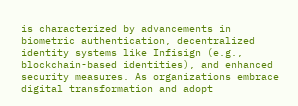is characterized by advancements in biometric authentication, decentralized identity systems like Infisign (e.g., blockchain-based identities), and enhanced security measures. As organizations embrace digital transformation and adopt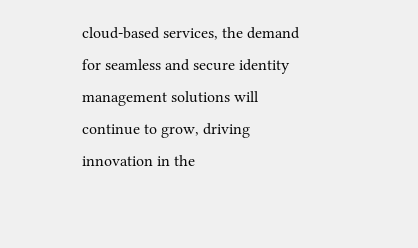cloud-based services, the demand for seamless and secure identity management solutions will continue to grow, driving innovation in the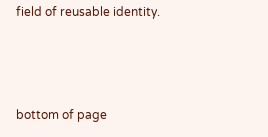field of reusable identity.



bottom of page